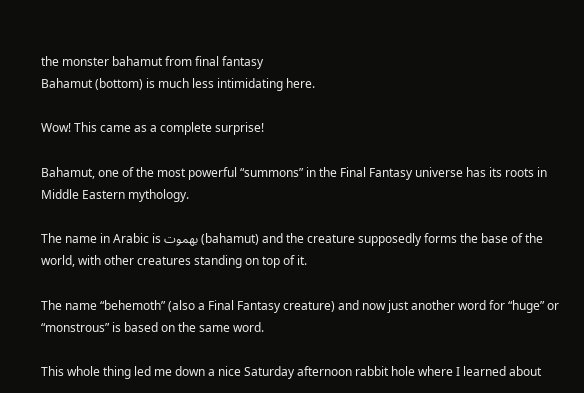the monster bahamut from final fantasy
Bahamut (bottom) is much less intimidating here.

Wow! This came as a complete surprise!

Bahamut, one of the most powerful “summons” in the Final Fantasy universe has its roots in Middle Eastern mythology.

The name in Arabic is بهموت (bahamut) and the creature supposedly forms the base of the world, with other creatures standing on top of it.

The name “behemoth” (also a Final Fantasy creature) and now just another word for “huge” or “monstrous” is based on the same word.

This whole thing led me down a nice Saturday afternoon rabbit hole where I learned about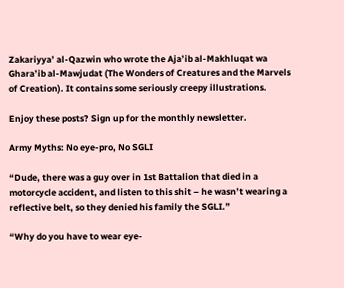Zakariyya’ al-Qazwin who wrote the Aja’ib al-Makhluqat wa Ghara’ib al-Mawjudat (The Wonders of Creatures and the Marvels of Creation). It contains some seriously creepy illustrations.

Enjoy these posts? Sign up for the monthly newsletter.

Army Myths: No eye-pro, No SGLI

“Dude, there was a guy over in 1st Battalion that died in a motorcycle accident, and listen to this shit – he wasn’t wearing a reflective belt, so they denied his family the SGLI.”

“Why do you have to wear eye-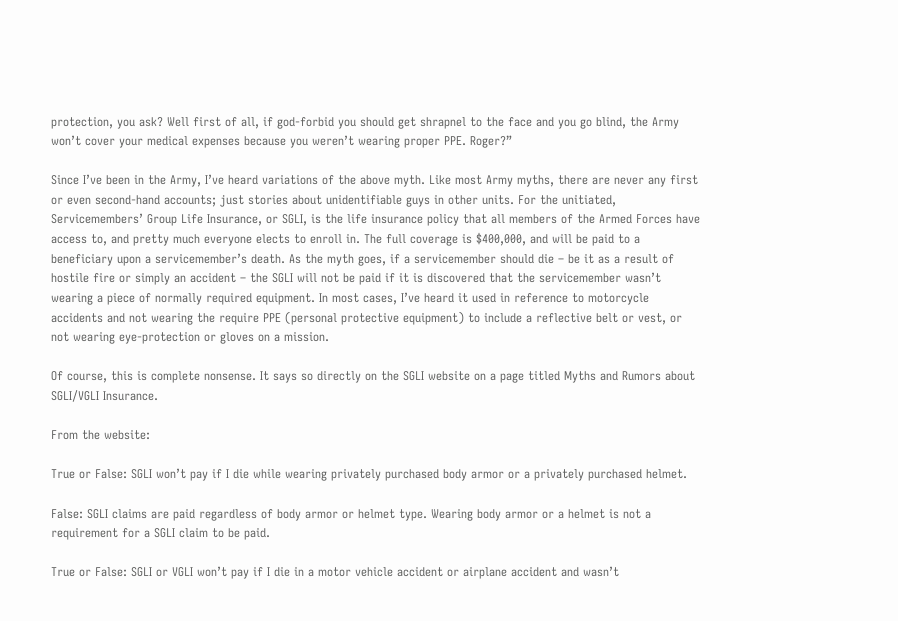protection, you ask? Well first of all, if god-forbid you should get shrapnel to the face and you go blind, the Army won’t cover your medical expenses because you weren’t wearing proper PPE. Roger?”

Since I’ve been in the Army, I’ve heard variations of the above myth. Like most Army myths, there are never any first or even second-hand accounts; just stories about unidentifiable guys in other units. For the unitiated, Servicemembers’ Group Life Insurance, or SGLI, is the life insurance policy that all members of the Armed Forces have access to, and pretty much everyone elects to enroll in. The full coverage is $400,000, and will be paid to a beneficiary upon a servicemember’s death. As the myth goes, if a servicemember should die – be it as a result of hostile fire or simply an accident – the SGLI will not be paid if it is discovered that the servicemember wasn’t wearing a piece of normally required equipment. In most cases, I’ve heard it used in reference to motorcycle accidents and not wearing the require PPE (personal protective equipment) to include a reflective belt or vest, or not wearing eye-protection or gloves on a mission.

Of course, this is complete nonsense. It says so directly on the SGLI website on a page titled Myths and Rumors about SGLI/VGLI Insurance.

From the website:

True or False: SGLI won’t pay if I die while wearing privately purchased body armor or a privately purchased helmet.

False: SGLI claims are paid regardless of body armor or helmet type. Wearing body armor or a helmet is not a requirement for a SGLI claim to be paid.

True or False: SGLI or VGLI won’t pay if I die in a motor vehicle accident or airplane accident and wasn’t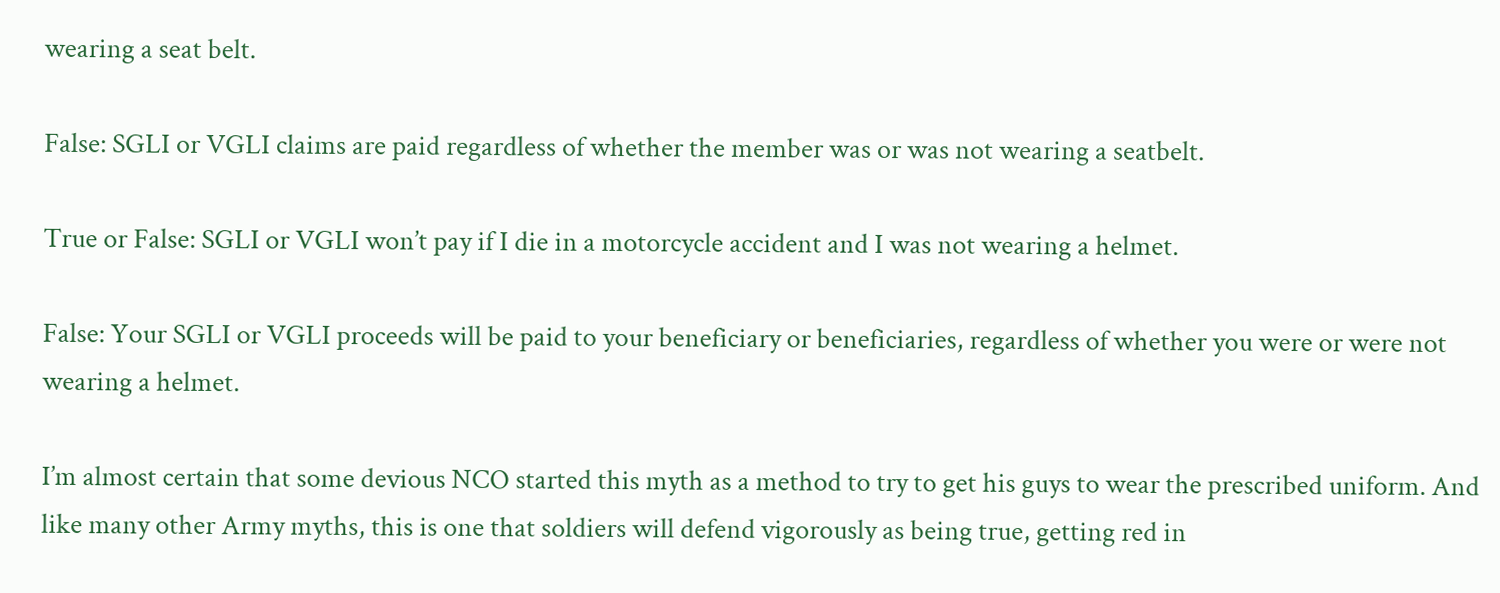wearing a seat belt.

False: SGLI or VGLI claims are paid regardless of whether the member was or was not wearing a seatbelt.

True or False: SGLI or VGLI won’t pay if I die in a motorcycle accident and I was not wearing a helmet.

False: Your SGLI or VGLI proceeds will be paid to your beneficiary or beneficiaries, regardless of whether you were or were not wearing a helmet.

I’m almost certain that some devious NCO started this myth as a method to try to get his guys to wear the prescribed uniform. And like many other Army myths, this is one that soldiers will defend vigorously as being true, getting red in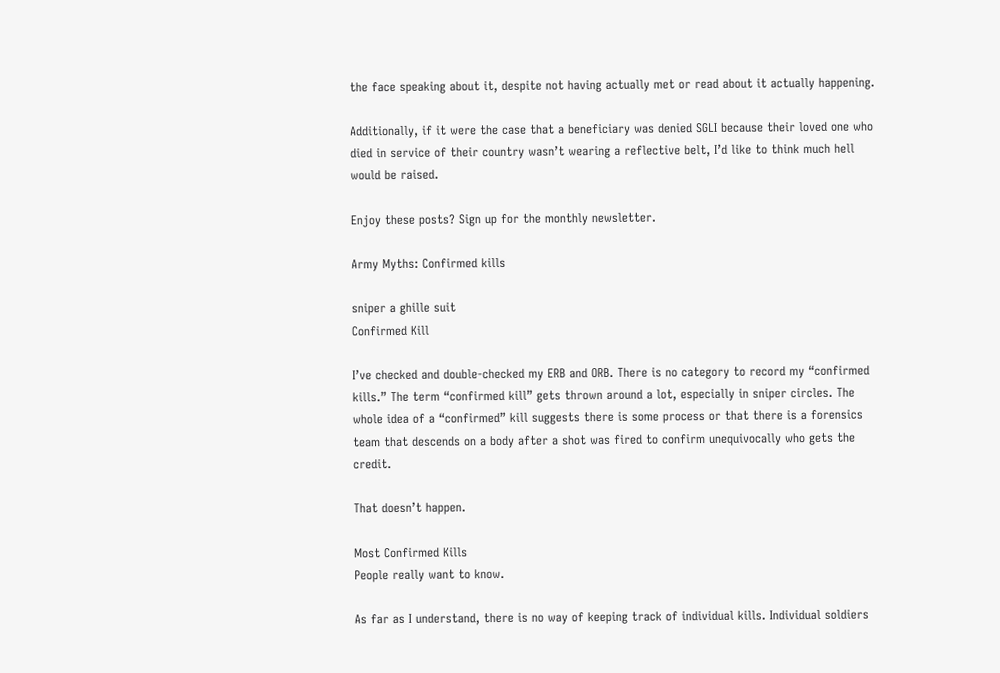the face speaking about it, despite not having actually met or read about it actually happening.

Additionally, if it were the case that a beneficiary was denied SGLI because their loved one who died in service of their country wasn’t wearing a reflective belt, I’d like to think much hell would be raised.

Enjoy these posts? Sign up for the monthly newsletter.

Army Myths: Confirmed kills

sniper a ghille suit
Confirmed Kill

I’ve checked and double-checked my ERB and ORB. There is no category to record my “confirmed kills.” The term “confirmed kill” gets thrown around a lot, especially in sniper circles. The whole idea of a “confirmed” kill suggests there is some process or that there is a forensics team that descends on a body after a shot was fired to confirm unequivocally who gets the credit.

That doesn’t happen.

Most Confirmed Kills
People really want to know.

As far as I understand, there is no way of keeping track of individual kills. Individual soldiers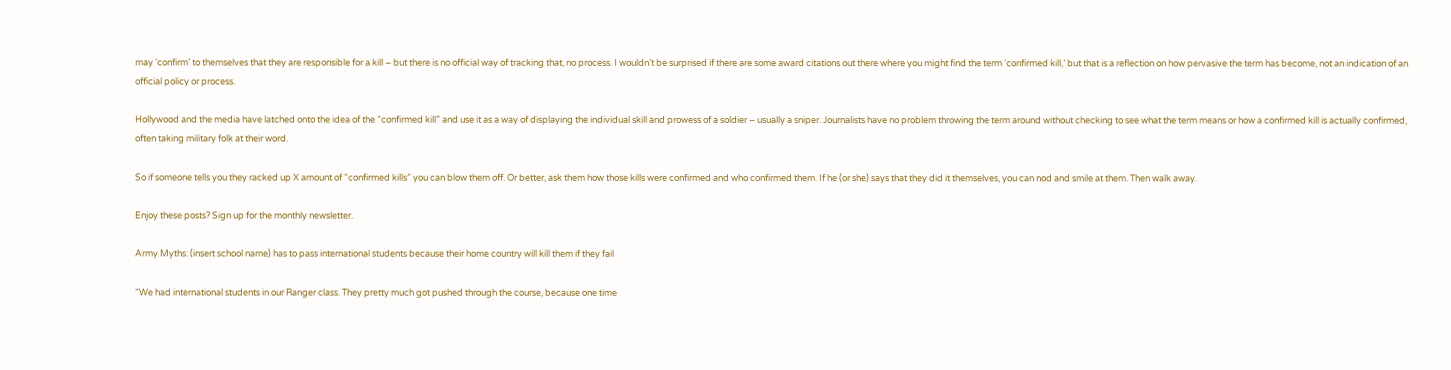may ‘confirm’ to themselves that they are responsible for a kill – but there is no official way of tracking that, no process. I wouldn’t be surprised if there are some award citations out there where you might find the term ‘confirmed kill,’ but that is a reflection on how pervasive the term has become, not an indication of an official policy or process.

Hollywood and the media have latched onto the idea of the “confirmed kill” and use it as a way of displaying the individual skill and prowess of a soldier – usually a sniper. Journalists have no problem throwing the term around without checking to see what the term means or how a confirmed kill is actually confirmed, often taking military folk at their word.

So if someone tells you they racked up X amount of “confirmed kills” you can blow them off. Or better, ask them how those kills were confirmed and who confirmed them. If he (or she) says that they did it themselves, you can nod and smile at them. Then walk away.

Enjoy these posts? Sign up for the monthly newsletter.

Army Myths: (insert school name) has to pass international students because their home country will kill them if they fail

“We had international students in our Ranger class. They pretty much got pushed through the course, because one time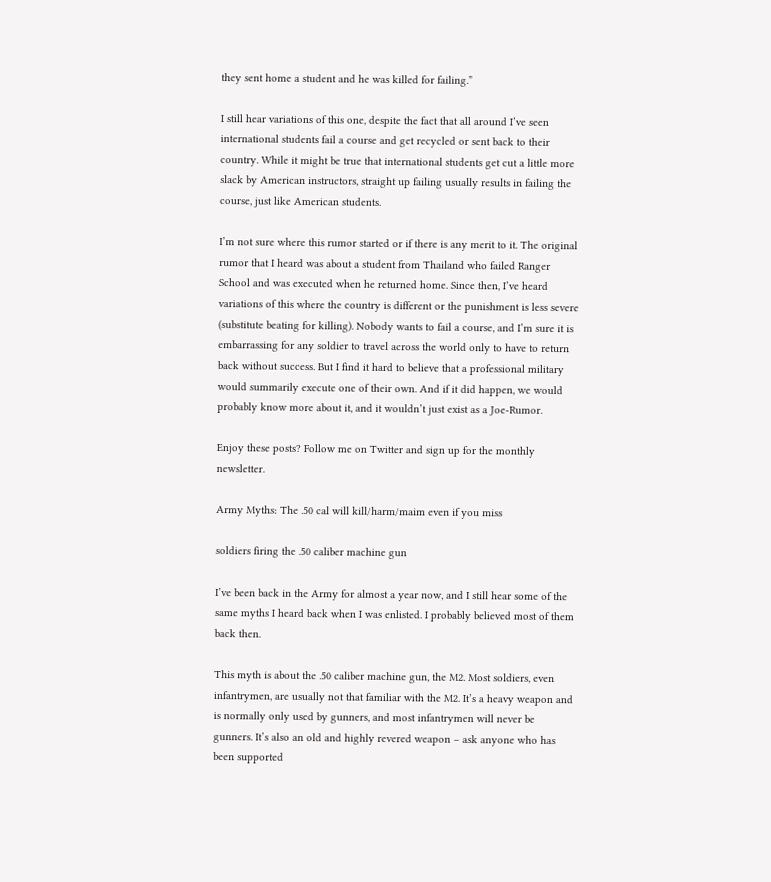they sent home a student and he was killed for failing.”

I still hear variations of this one, despite the fact that all around I’ve seen international students fail a course and get recycled or sent back to their country. While it might be true that international students get cut a little more slack by American instructors, straight up failing usually results in failing the course, just like American students.

I’m not sure where this rumor started or if there is any merit to it. The original rumor that I heard was about a student from Thailand who failed Ranger School and was executed when he returned home. Since then, I’ve heard variations of this where the country is different or the punishment is less severe (substitute beating for killing). Nobody wants to fail a course, and I’m sure it is embarrassing for any soldier to travel across the world only to have to return back without success. But I find it hard to believe that a professional military would summarily execute one of their own. And if it did happen, we would probably know more about it, and it wouldn’t just exist as a Joe-Rumor.

Enjoy these posts? Follow me on Twitter and sign up for the monthly newsletter.

Army Myths: The .50 cal will kill/harm/maim even if you miss

soldiers firing the .50 caliber machine gun

I’ve been back in the Army for almost a year now, and I still hear some of the same myths I heard back when I was enlisted. I probably believed most of them back then.

This myth is about the .50 caliber machine gun, the M2. Most soldiers, even infantrymen, are usually not that familiar with the M2. It’s a heavy weapon and is normally only used by gunners, and most infantrymen will never be gunners. It’s also an old and highly revered weapon – ask anyone who has been supported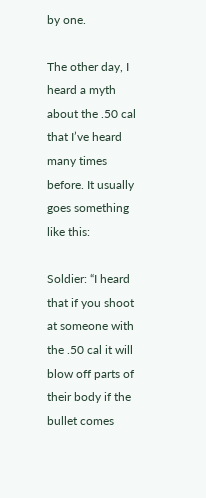by one.

The other day, I heard a myth about the .50 cal that I’ve heard many times before. It usually goes something like this:

Soldier: “I heard that if you shoot at someone with the .50 cal it will blow off parts of their body if the bullet comes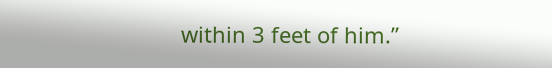within 3 feet of him.”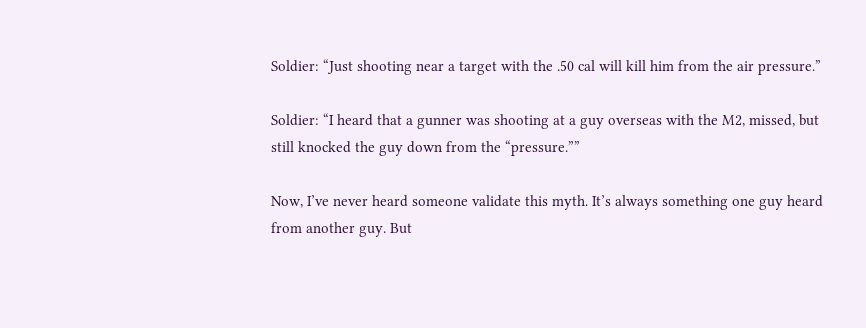Soldier: “Just shooting near a target with the .50 cal will kill him from the air pressure.”

Soldier: “I heard that a gunner was shooting at a guy overseas with the M2, missed, but still knocked the guy down from the “pressure.””

Now, I’ve never heard someone validate this myth. It’s always something one guy heard from another guy. But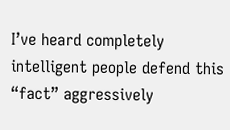I’ve heard completely intelligent people defend this “fact” aggressively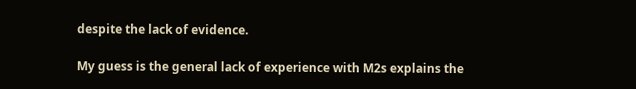despite the lack of evidence.

My guess is the general lack of experience with M2s explains the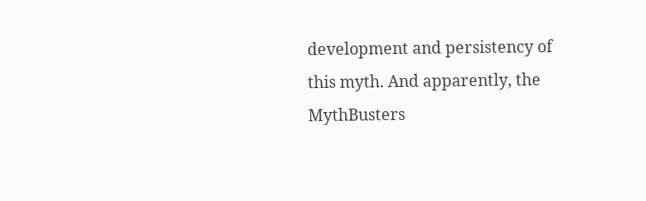development and persistency of this myth. And apparently, the MythBusters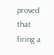proved that firing a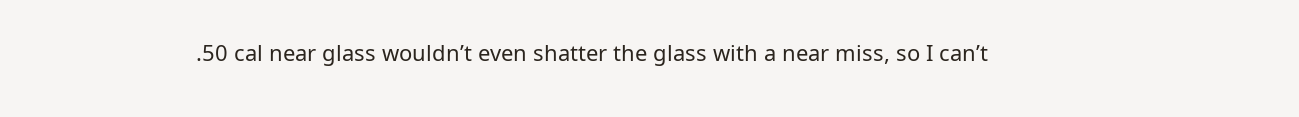.50 cal near glass wouldn’t even shatter the glass with a near miss, so I can’t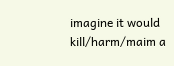imagine it would kill/harm/maim a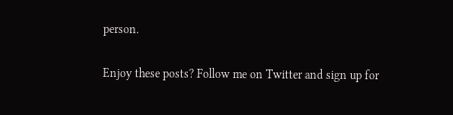person.

Enjoy these posts? Follow me on Twitter and sign up for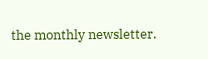the monthly newsletter.